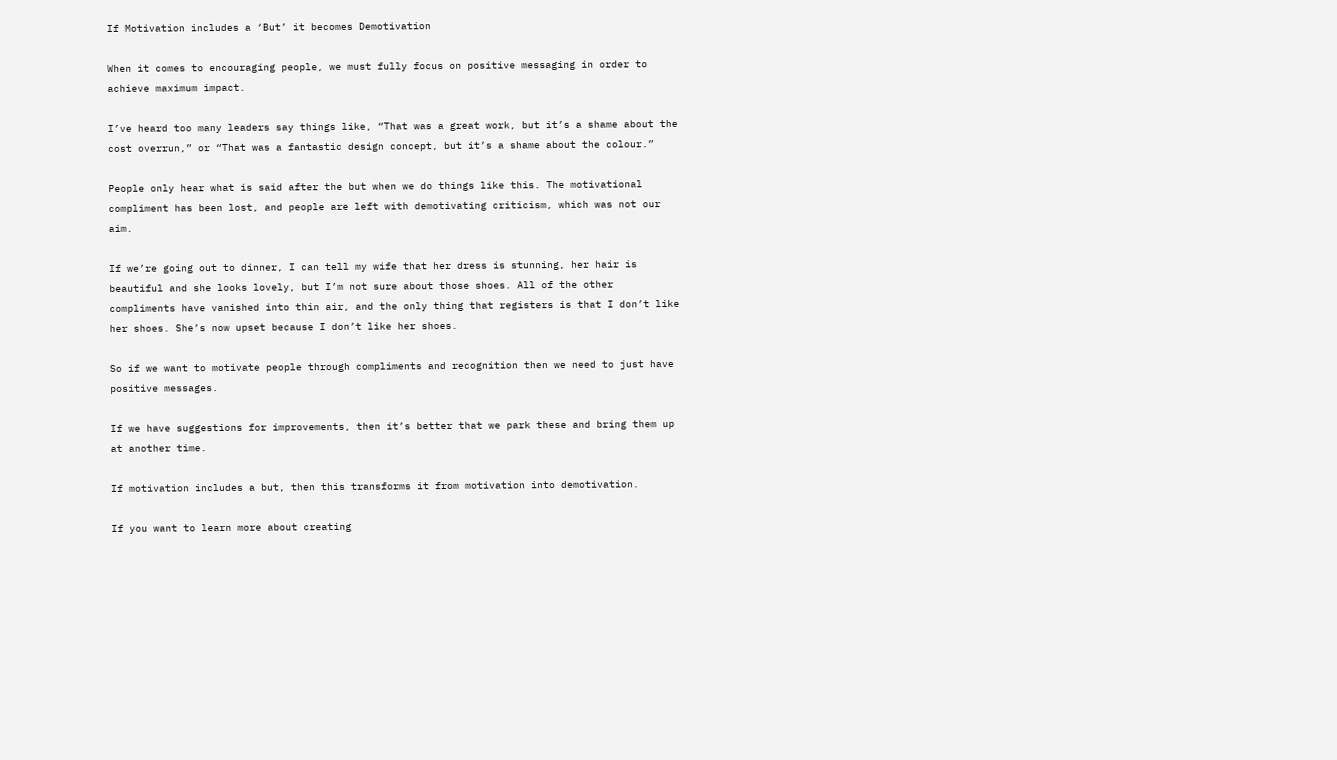If Motivation includes a ‘But’ it becomes Demotivation

When it comes to encouraging people, we must fully focus on positive messaging in order to achieve maximum impact.

I’ve heard too many leaders say things like, “That was a great work, but it’s a shame about the cost overrun,” or “That was a fantastic design concept, but it’s a shame about the colour.”

People only hear what is said after the but when we do things like this. The motivational compliment has been lost, and people are left with demotivating criticism, which was not our aim.

If we’re going out to dinner, I can tell my wife that her dress is stunning, her hair is beautiful and she looks lovely, but I’m not sure about those shoes. All of the other compliments have vanished into thin air, and the only thing that registers is that I don’t like her shoes. She’s now upset because I don’t like her shoes.

So if we want to motivate people through compliments and recognition then we need to just have positive messages.

If we have suggestions for improvements, then it’s better that we park these and bring them up at another time.

If motivation includes a but, then this transforms it from motivation into demotivation.

If you want to learn more about creating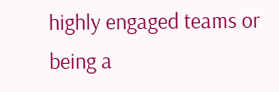highly engaged teams or being a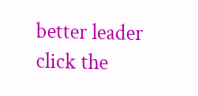better leader click the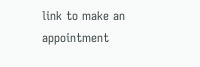link to make an appointment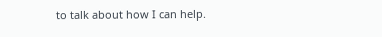to talk about how I can help.